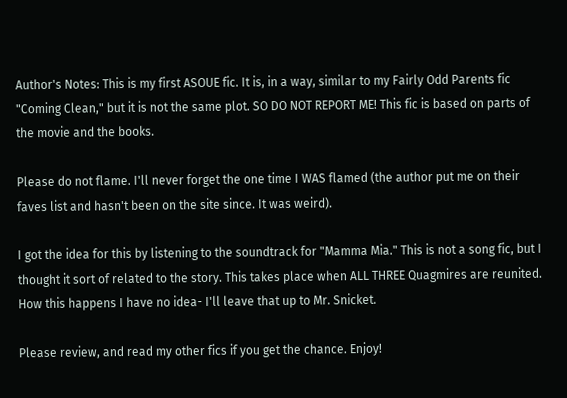Author's Notes: This is my first ASOUE fic. It is, in a way, similar to my Fairly Odd Parents fic "Coming Clean," but it is not the same plot. SO DO NOT REPORT ME! This fic is based on parts of the movie and the books.

Please do not flame. I'll never forget the one time I WAS flamed (the author put me on their faves list and hasn't been on the site since. It was weird).

I got the idea for this by listening to the soundtrack for "Mamma Mia." This is not a song fic, but I thought it sort of related to the story. This takes place when ALL THREE Quagmires are reunited. How this happens I have no idea- I'll leave that up to Mr. Snicket.

Please review, and read my other fics if you get the chance. Enjoy!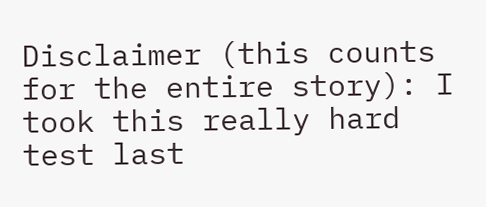Disclaimer (this counts for the entire story): I took this really hard test last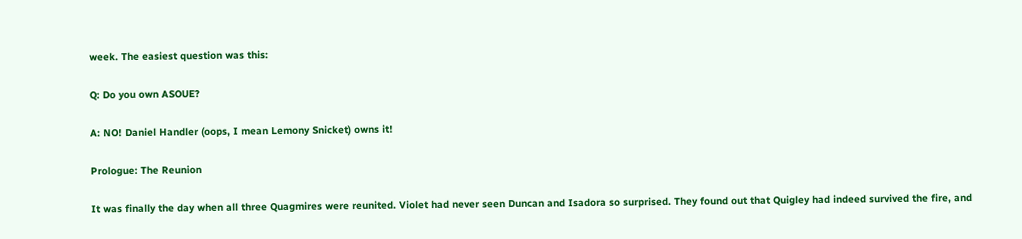week. The easiest question was this:

Q: Do you own ASOUE?

A: NO! Daniel Handler (oops, I mean Lemony Snicket) owns it!

Prologue: The Reunion

It was finally the day when all three Quagmires were reunited. Violet had never seen Duncan and Isadora so surprised. They found out that Quigley had indeed survived the fire, and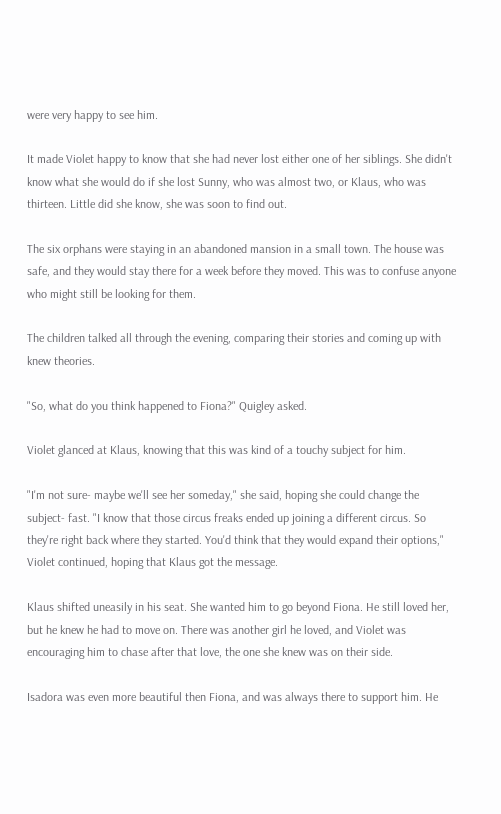were very happy to see him.

It made Violet happy to know that she had never lost either one of her siblings. She didn't know what she would do if she lost Sunny, who was almost two, or Klaus, who was thirteen. Little did she know, she was soon to find out.

The six orphans were staying in an abandoned mansion in a small town. The house was safe, and they would stay there for a week before they moved. This was to confuse anyone who might still be looking for them.

The children talked all through the evening, comparing their stories and coming up with knew theories.

"So, what do you think happened to Fiona?" Quigley asked.

Violet glanced at Klaus, knowing that this was kind of a touchy subject for him.

"I'm not sure- maybe we'll see her someday," she said, hoping she could change the subject- fast. "I know that those circus freaks ended up joining a different circus. So they're right back where they started. You'd think that they would expand their options," Violet continued, hoping that Klaus got the message.

Klaus shifted uneasily in his seat. She wanted him to go beyond Fiona. He still loved her, but he knew he had to move on. There was another girl he loved, and Violet was encouraging him to chase after that love, the one she knew was on their side.

Isadora was even more beautiful then Fiona, and was always there to support him. He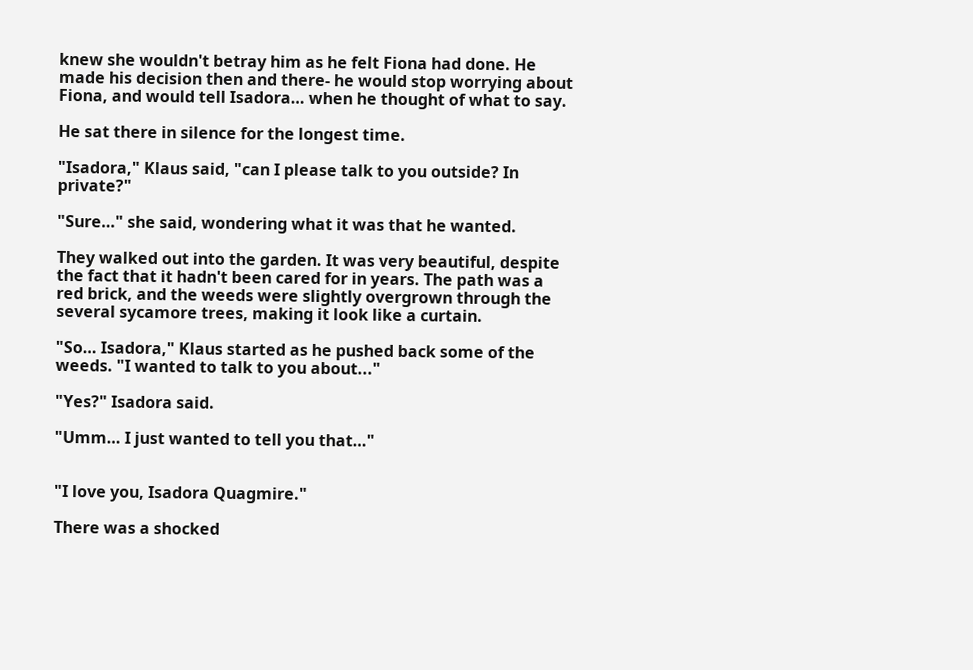knew she wouldn't betray him as he felt Fiona had done. He made his decision then and there- he would stop worrying about Fiona, and would tell Isadora… when he thought of what to say.

He sat there in silence for the longest time.

"Isadora," Klaus said, "can I please talk to you outside? In private?"

"Sure…" she said, wondering what it was that he wanted.

They walked out into the garden. It was very beautiful, despite the fact that it hadn't been cared for in years. The path was a red brick, and the weeds were slightly overgrown through the several sycamore trees, making it look like a curtain.

"So… Isadora," Klaus started as he pushed back some of the weeds. "I wanted to talk to you about..."

"Yes?" Isadora said.

"Umm… I just wanted to tell you that…"


"I love you, Isadora Quagmire."

There was a shocked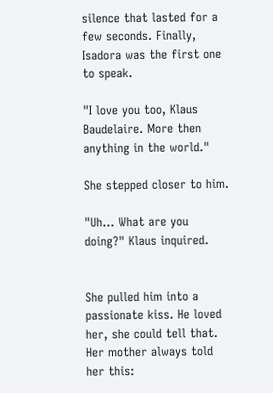silence that lasted for a few seconds. Finally, Isadora was the first one to speak.

"I love you too, Klaus Baudelaire. More then anything in the world."

She stepped closer to him.

"Uh… What are you doing?" Klaus inquired.


She pulled him into a passionate kiss. He loved her, she could tell that. Her mother always told her this: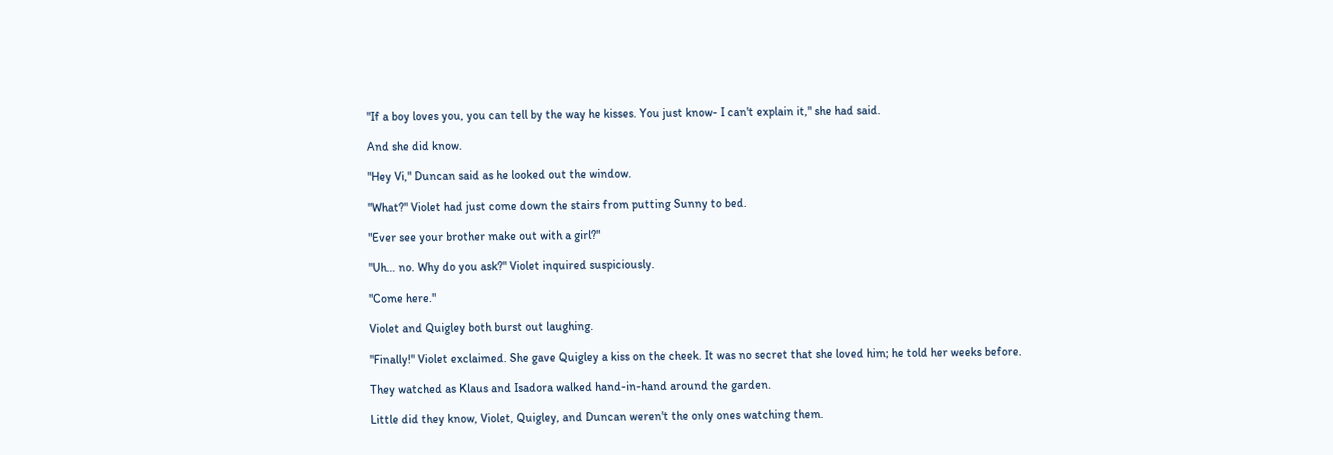"If a boy loves you, you can tell by the way he kisses. You just know- I can't explain it," she had said.

And she did know.

"Hey Vi," Duncan said as he looked out the window.

"What?" Violet had just come down the stairs from putting Sunny to bed.

"Ever see your brother make out with a girl?"

"Uh… no. Why do you ask?" Violet inquired suspiciously.

"Come here."

Violet and Quigley both burst out laughing.

"Finally!" Violet exclaimed. She gave Quigley a kiss on the cheek. It was no secret that she loved him; he told her weeks before.

They watched as Klaus and Isadora walked hand-in-hand around the garden.

Little did they know, Violet, Quigley, and Duncan weren't the only ones watching them.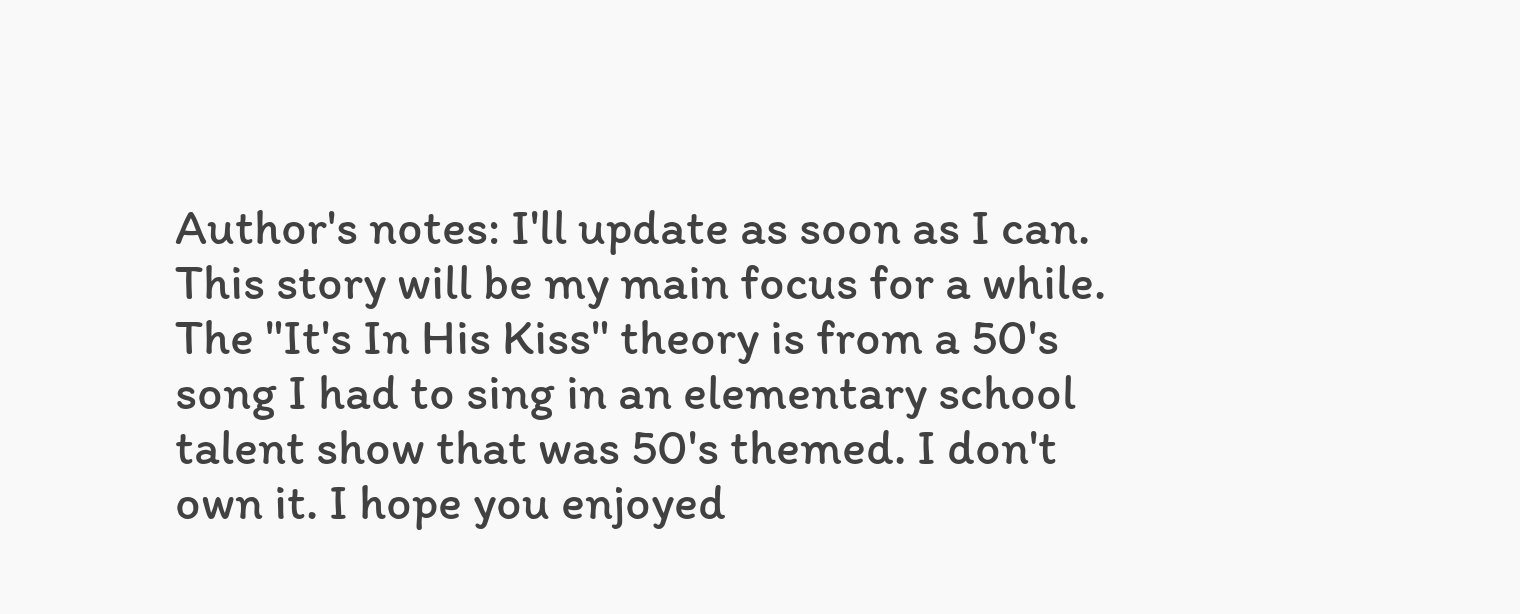Author's notes: I'll update as soon as I can. This story will be my main focus for a while. The "It's In His Kiss" theory is from a 50's song I had to sing in an elementary school talent show that was 50's themed. I don't own it. I hope you enjoyed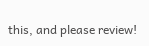this, and please review!